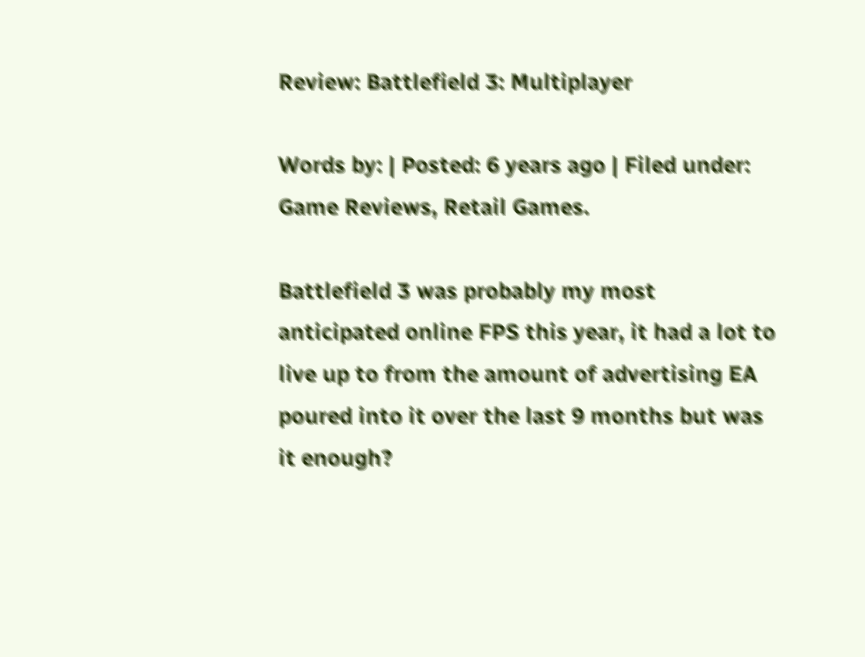Review: Battlefield 3: Multiplayer

Words by: | Posted: 6 years ago | Filed under: Game Reviews, Retail Games.

Battlefield 3 was probably my most anticipated online FPS this year, it had a lot to live up to from the amount of advertising EA poured into it over the last 9 months but was it enough?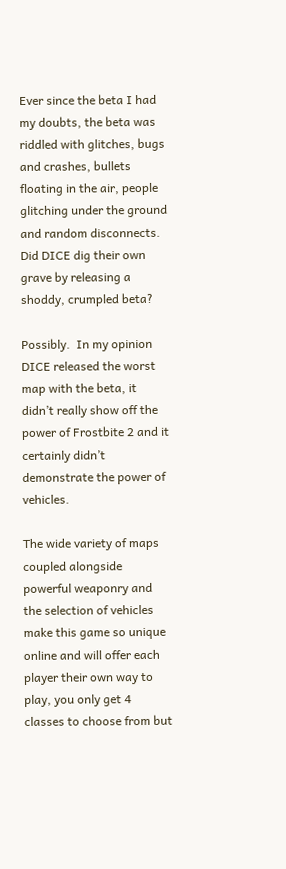Ever since the beta I had my doubts, the beta was riddled with glitches, bugs and crashes, bullets floating in the air, people glitching under the ground and random disconnects.  Did DICE dig their own grave by releasing a shoddy, crumpled beta?

Possibly.  In my opinion DICE released the worst map with the beta, it didn’t really show off the power of Frostbite 2 and it certainly didn’t demonstrate the power of vehicles.

The wide variety of maps coupled alongside powerful weaponry and the selection of vehicles make this game so unique online and will offer each player their own way to play, you only get 4 classes to choose from but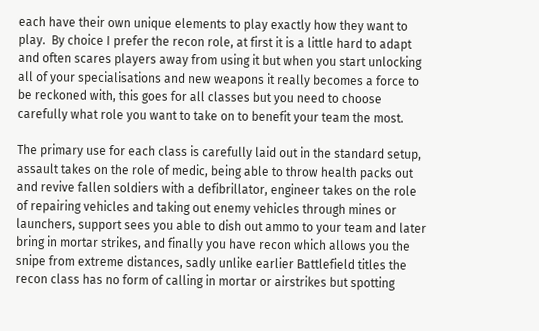each have their own unique elements to play exactly how they want to play.  By choice I prefer the recon role, at first it is a little hard to adapt and often scares players away from using it but when you start unlocking all of your specialisations and new weapons it really becomes a force to be reckoned with, this goes for all classes but you need to choose carefully what role you want to take on to benefit your team the most.

The primary use for each class is carefully laid out in the standard setup, assault takes on the role of medic, being able to throw health packs out and revive fallen soldiers with a defibrillator, engineer takes on the role of repairing vehicles and taking out enemy vehicles through mines or launchers, support sees you able to dish out ammo to your team and later bring in mortar strikes, and finally you have recon which allows you the snipe from extreme distances, sadly unlike earlier Battlefield titles the recon class has no form of calling in mortar or airstrikes but spotting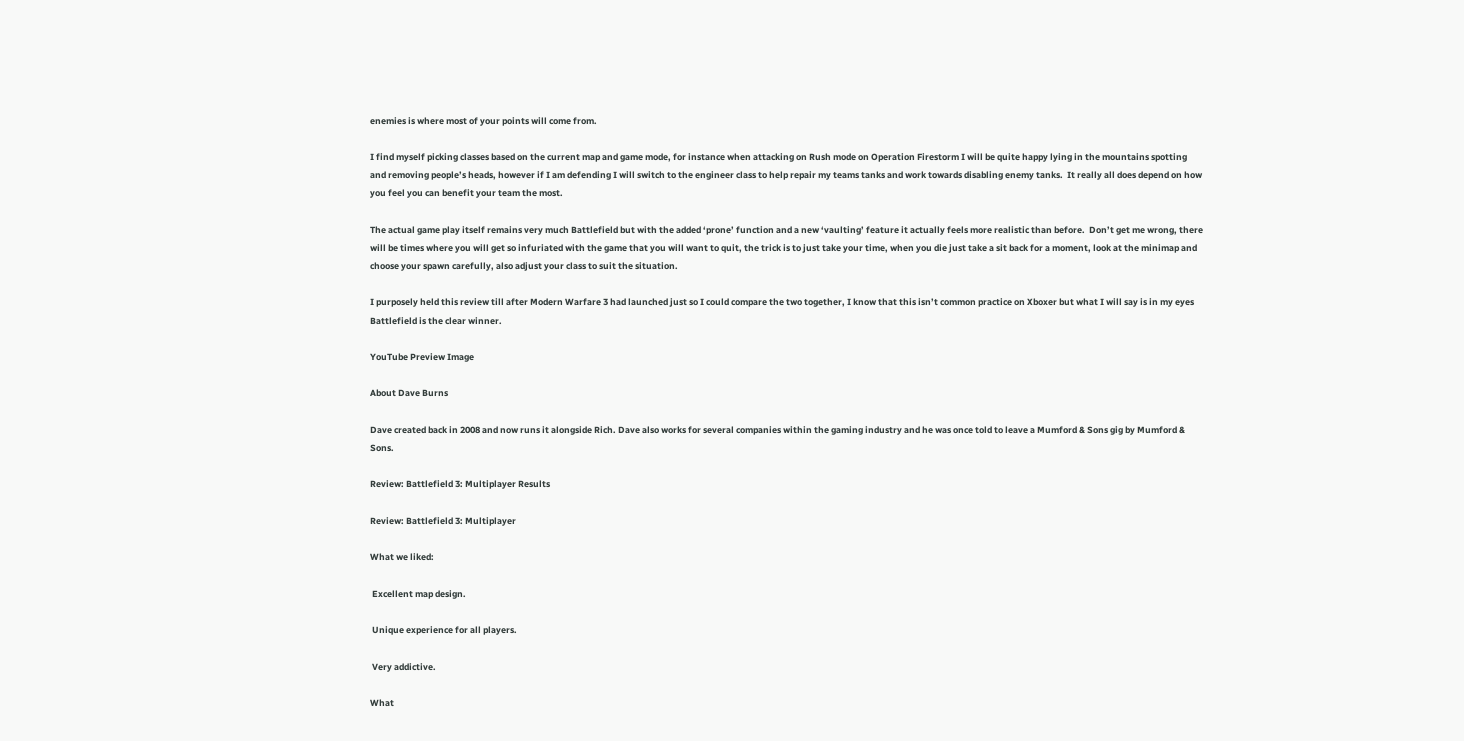enemies is where most of your points will come from.

I find myself picking classes based on the current map and game mode, for instance when attacking on Rush mode on Operation Firestorm I will be quite happy lying in the mountains spotting and removing people’s heads, however if I am defending I will switch to the engineer class to help repair my teams tanks and work towards disabling enemy tanks.  It really all does depend on how you feel you can benefit your team the most.

The actual game play itself remains very much Battlefield but with the added ‘prone’ function and a new ‘vaulting’ feature it actually feels more realistic than before.  Don’t get me wrong, there will be times where you will get so infuriated with the game that you will want to quit, the trick is to just take your time, when you die just take a sit back for a moment, look at the minimap and choose your spawn carefully, also adjust your class to suit the situation.

I purposely held this review till after Modern Warfare 3 had launched just so I could compare the two together, I know that this isn’t common practice on Xboxer but what I will say is in my eyes Battlefield is the clear winner.

YouTube Preview Image

About Dave Burns

Dave created back in 2008 and now runs it alongside Rich. Dave also works for several companies within the gaming industry and he was once told to leave a Mumford & Sons gig by Mumford & Sons.

Review: Battlefield 3: Multiplayer Results

Review: Battlefield 3: Multiplayer

What we liked:

 Excellent map design.

 Unique experience for all players.

 Very addictive.

What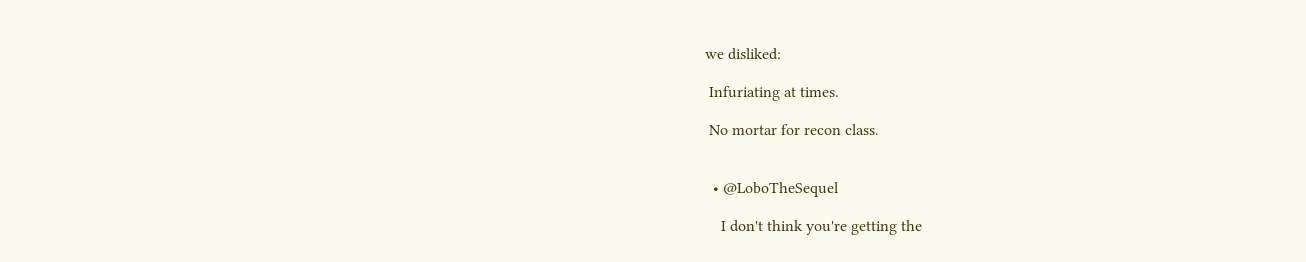we disliked:

 Infuriating at times.

 No mortar for recon class.


  • @LoboTheSequel

    I don't think you're getting the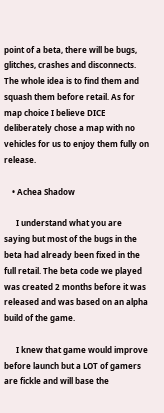point of a beta, there will be bugs, glitches, crashes and disconnects. The whole idea is to find them and squash them before retail. As for map choice I believe DICE deliberately chose a map with no vehicles for us to enjoy them fully on release.

    • Achea Shadow

      I understand what you are saying but most of the bugs in the beta had already been fixed in the full retail. The beta code we played was created 2 months before it was released and was based on an alpha build of the game.

      I knew that game would improve before launch but a LOT of gamers are fickle and will base the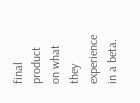final product on what they experience in a beta.